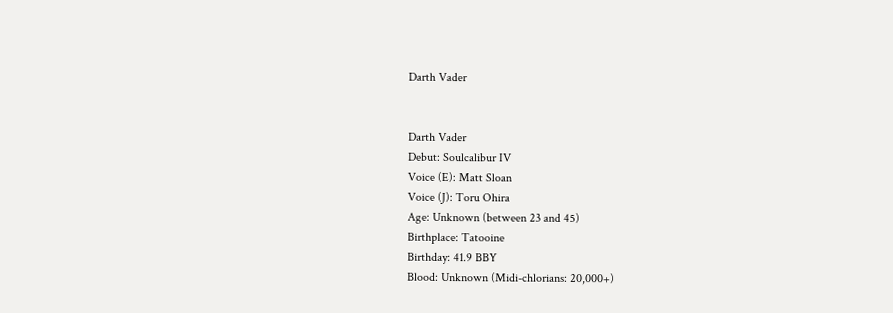Darth Vader


Darth Vader
Debut: Soulcalibur IV
Voice (E): Matt Sloan
Voice (J): Toru Ohira
Age: Unknown (between 23 and 45)
Birthplace: Tatooine
Birthday: 41.9 BBY
Blood: Unknown (Midi-chlorians: 20,000+)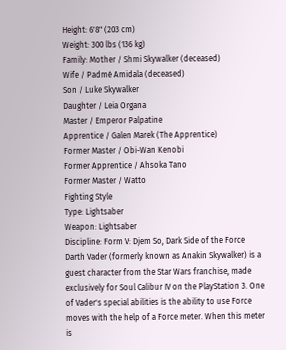Height: 6'8" (203 cm)
Weight: 300 lbs (136 kg)
Family: Mother / Shmi Skywalker (deceased)
Wife / Padmé Amidala (deceased)
Son / Luke Skywalker
Daughter / Leia Organa
Master / Emperor Palpatine
Apprentice / Galen Marek (The Apprentice)
Former Master / Obi-Wan Kenobi
Former Apprentice / Ahsoka Tano
Former Master / Watto
Fighting Style
Type: Lightsaber
Weapon: Lightsaber
Discipline: Form V: Djem So, Dark Side of the Force
Darth Vader (formerly known as Anakin Skywalker) is a guest character from the Star Wars franchise, made exclusively for Soul Calibur IV on the PlayStation 3. One of Vader's special abilities is the ability to use Force moves with the help of a Force meter. When this meter is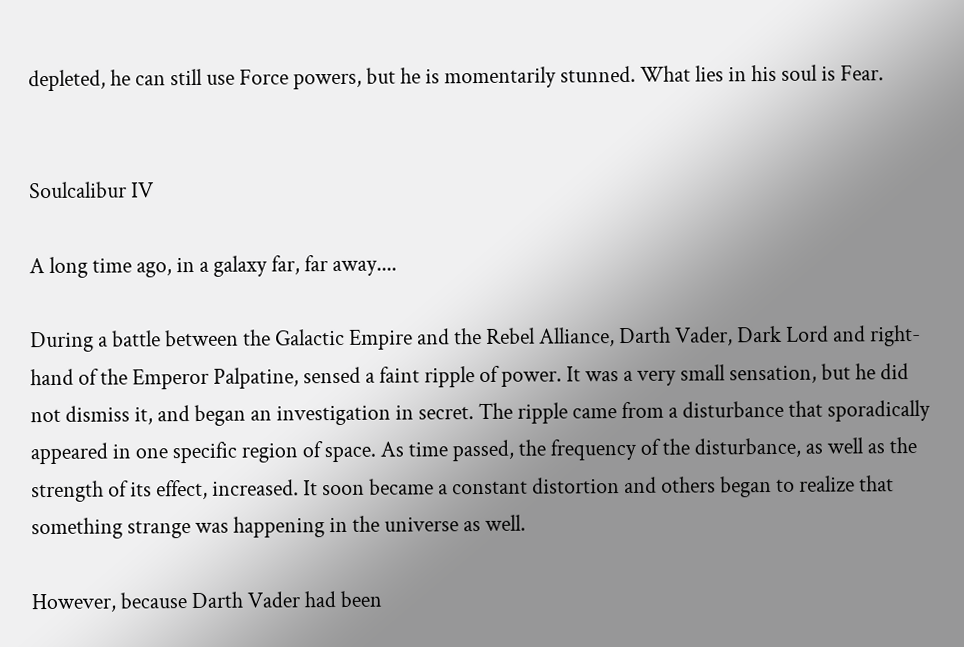depleted, he can still use Force powers, but he is momentarily stunned. What lies in his soul is Fear.


Soulcalibur IV

A long time ago, in a galaxy far, far away....

During a battle between the Galactic Empire and the Rebel Alliance, Darth Vader, Dark Lord and right-hand of the Emperor Palpatine, sensed a faint ripple of power. It was a very small sensation, but he did not dismiss it, and began an investigation in secret. The ripple came from a disturbance that sporadically appeared in one specific region of space. As time passed, the frequency of the disturbance, as well as the strength of its effect, increased. It soon became a constant distortion and others began to realize that something strange was happening in the universe as well.

However, because Darth Vader had been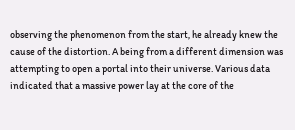observing the phenomenon from the start, he already knew the cause of the distortion. A being from a different dimension was attempting to open a portal into their universe. Various data indicated that a massive power lay at the core of the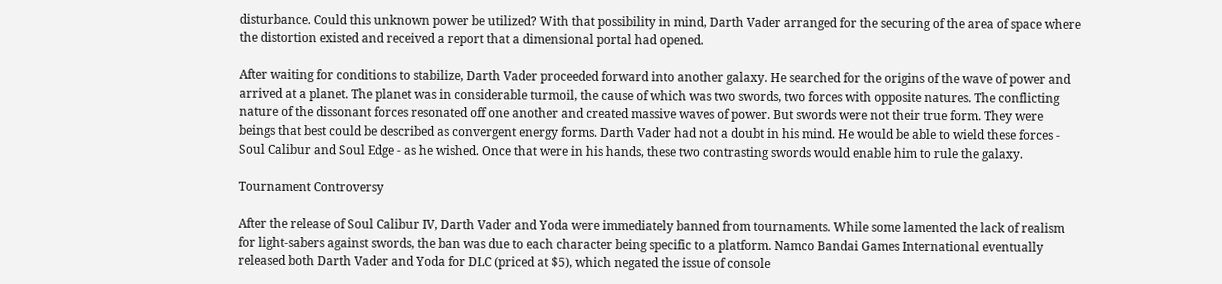disturbance. Could this unknown power be utilized? With that possibility in mind, Darth Vader arranged for the securing of the area of space where the distortion existed and received a report that a dimensional portal had opened.

After waiting for conditions to stabilize, Darth Vader proceeded forward into another galaxy. He searched for the origins of the wave of power and arrived at a planet. The planet was in considerable turmoil, the cause of which was two swords, two forces with opposite natures. The conflicting nature of the dissonant forces resonated off one another and created massive waves of power. But swords were not their true form. They were beings that best could be described as convergent energy forms. Darth Vader had not a doubt in his mind. He would be able to wield these forces - Soul Calibur and Soul Edge - as he wished. Once that were in his hands, these two contrasting swords would enable him to rule the galaxy.

Tournament Controversy

After the release of Soul Calibur IV, Darth Vader and Yoda were immediately banned from tournaments. While some lamented the lack of realism for light-sabers against swords, the ban was due to each character being specific to a platform. Namco Bandai Games International eventually released both Darth Vader and Yoda for DLC (priced at $5), which negated the issue of console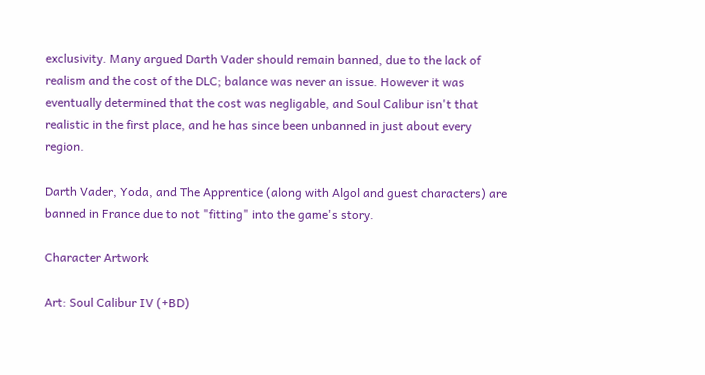exclusivity. Many argued Darth Vader should remain banned, due to the lack of realism and the cost of the DLC; balance was never an issue. However it was eventually determined that the cost was negligable, and Soul Calibur isn't that realistic in the first place, and he has since been unbanned in just about every region.

Darth Vader, Yoda, and The Apprentice (along with Algol and guest characters) are banned in France due to not "fitting" into the game's story.

Character Artwork

Art: Soul Calibur IV (+BD)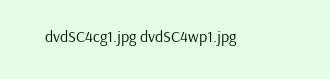dvdSC4cg1.jpg dvdSC4wp1.jpg